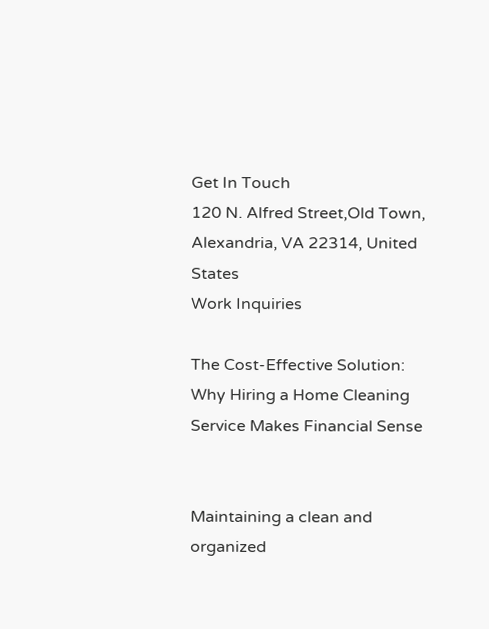Get In Touch
120 N. Alfred Street,Old Town, Alexandria, VA 22314, United States
Work Inquiries

The Cost-Effective Solution: Why Hiring a Home Cleaning Service Makes Financial Sense


Maintaining a clean and organized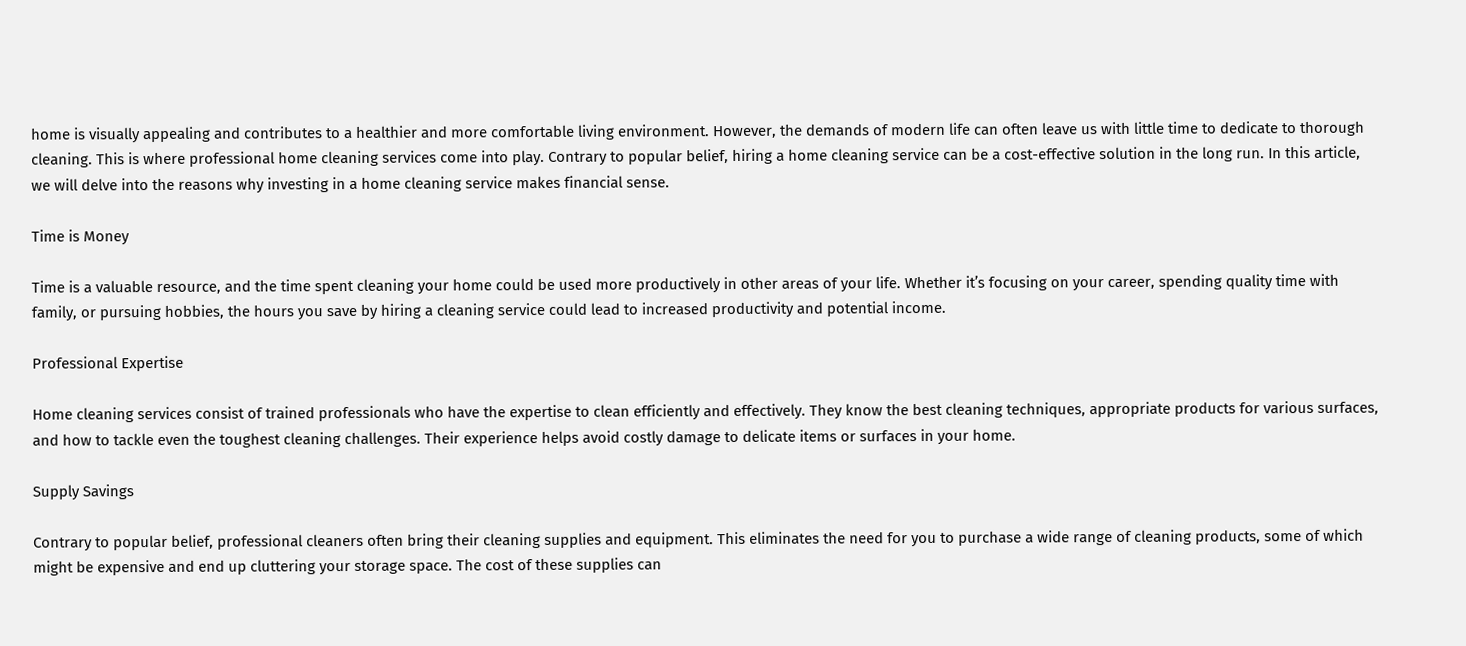home is visually appealing and contributes to a healthier and more comfortable living environment. However, the demands of modern life can often leave us with little time to dedicate to thorough cleaning. This is where professional home cleaning services come into play. Contrary to popular belief, hiring a home cleaning service can be a cost-effective solution in the long run. In this article, we will delve into the reasons why investing in a home cleaning service makes financial sense.

Time is Money

Time is a valuable resource, and the time spent cleaning your home could be used more productively in other areas of your life. Whether it’s focusing on your career, spending quality time with family, or pursuing hobbies, the hours you save by hiring a cleaning service could lead to increased productivity and potential income.

Professional Expertise

Home cleaning services consist of trained professionals who have the expertise to clean efficiently and effectively. They know the best cleaning techniques, appropriate products for various surfaces, and how to tackle even the toughest cleaning challenges. Their experience helps avoid costly damage to delicate items or surfaces in your home.

Supply Savings

Contrary to popular belief, professional cleaners often bring their cleaning supplies and equipment. This eliminates the need for you to purchase a wide range of cleaning products, some of which might be expensive and end up cluttering your storage space. The cost of these supplies can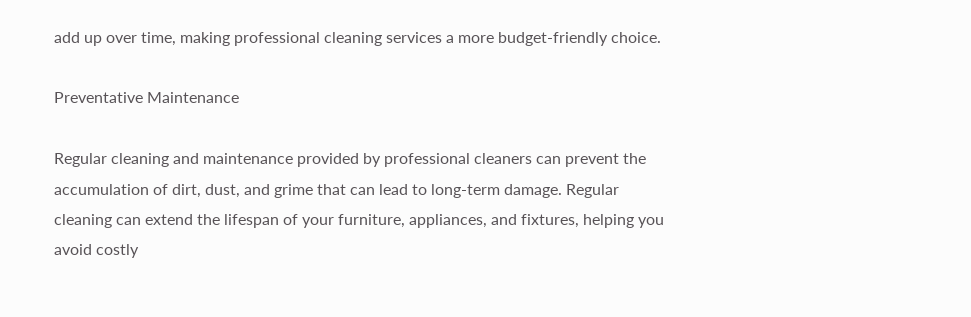add up over time, making professional cleaning services a more budget-friendly choice.

Preventative Maintenance

Regular cleaning and maintenance provided by professional cleaners can prevent the accumulation of dirt, dust, and grime that can lead to long-term damage. Regular cleaning can extend the lifespan of your furniture, appliances, and fixtures, helping you avoid costly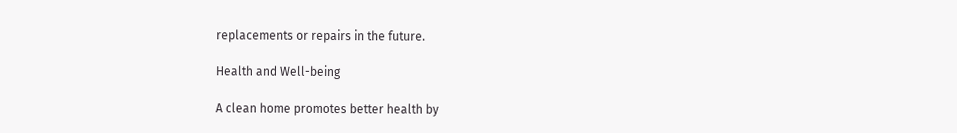replacements or repairs in the future.

Health and Well-being

A clean home promotes better health by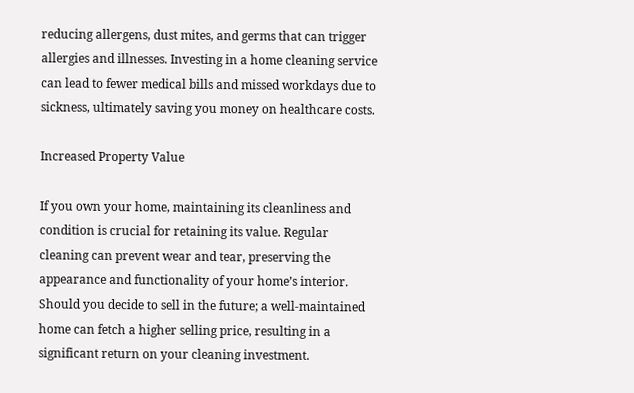reducing allergens, dust mites, and germs that can trigger allergies and illnesses. Investing in a home cleaning service can lead to fewer medical bills and missed workdays due to sickness, ultimately saving you money on healthcare costs.

Increased Property Value

If you own your home, maintaining its cleanliness and condition is crucial for retaining its value. Regular cleaning can prevent wear and tear, preserving the appearance and functionality of your home’s interior. Should you decide to sell in the future; a well-maintained home can fetch a higher selling price, resulting in a significant return on your cleaning investment.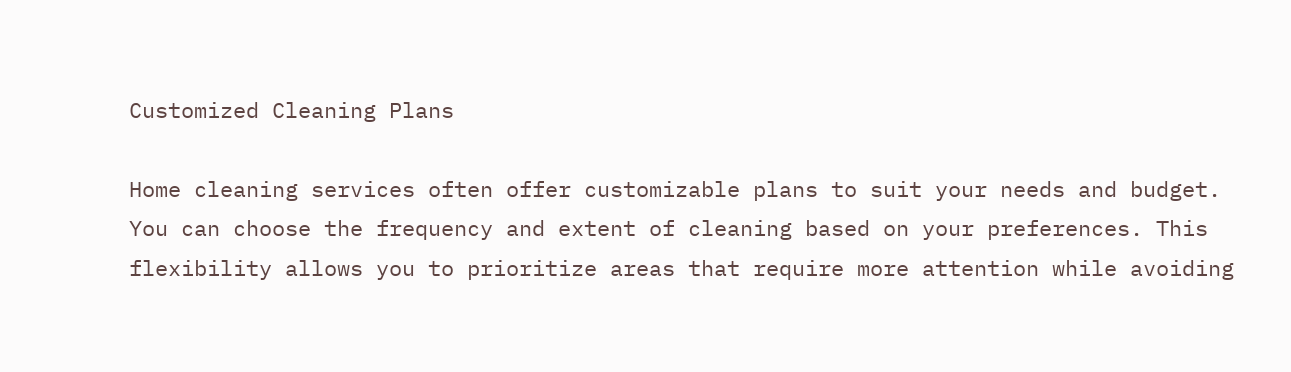Customized Cleaning Plans

Home cleaning services often offer customizable plans to suit your needs and budget. You can choose the frequency and extent of cleaning based on your preferences. This flexibility allows you to prioritize areas that require more attention while avoiding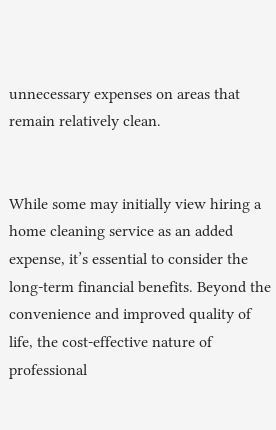unnecessary expenses on areas that remain relatively clean.


While some may initially view hiring a home cleaning service as an added expense, it’s essential to consider the long-term financial benefits. Beyond the convenience and improved quality of life, the cost-effective nature of professional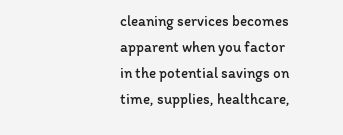cleaning services becomes apparent when you factor in the potential savings on time, supplies, healthcare,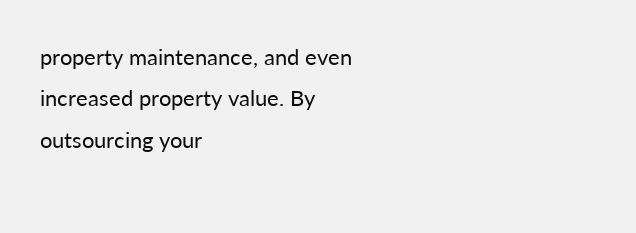property maintenance, and even increased property value. By outsourcing your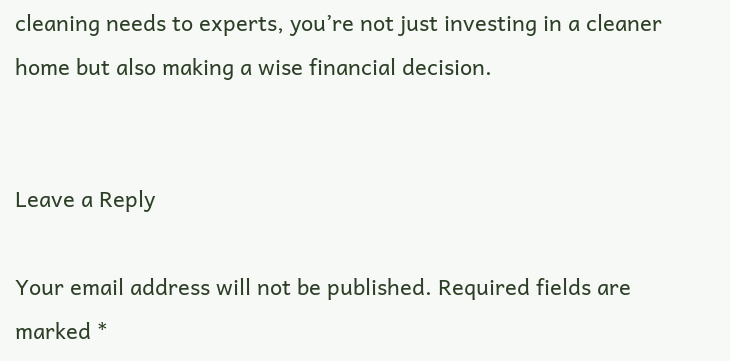cleaning needs to experts, you’re not just investing in a cleaner home but also making a wise financial decision.


Leave a Reply

Your email address will not be published. Required fields are marked *